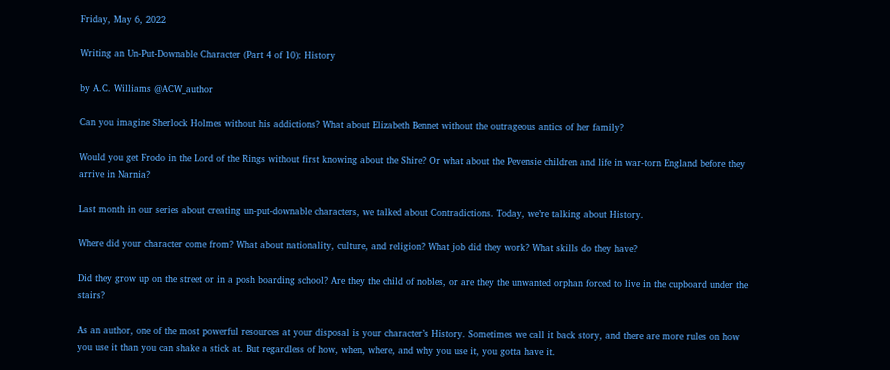Friday, May 6, 2022

Writing an Un-Put-Downable Character (Part 4 of 10): History

by A.C. Williams @ACW_author

Can you imagine Sherlock Holmes without his addictions? What about Elizabeth Bennet without the outrageous antics of her family?

Would you get Frodo in the Lord of the Rings without first knowing about the Shire? Or what about the Pevensie children and life in war-torn England before they arrive in Narnia?

Last month in our series about creating un-put-downable characters, we talked about Contradictions. Today, we’re talking about History.

Where did your character come from? What about nationality, culture, and religion? What job did they work? What skills do they have?

Did they grow up on the street or in a posh boarding school? Are they the child of nobles, or are they the unwanted orphan forced to live in the cupboard under the stairs?

As an author, one of the most powerful resources at your disposal is your character’s History. Sometimes we call it back story, and there are more rules on how you use it than you can shake a stick at. But regardless of how, when, where, and why you use it, you gotta have it.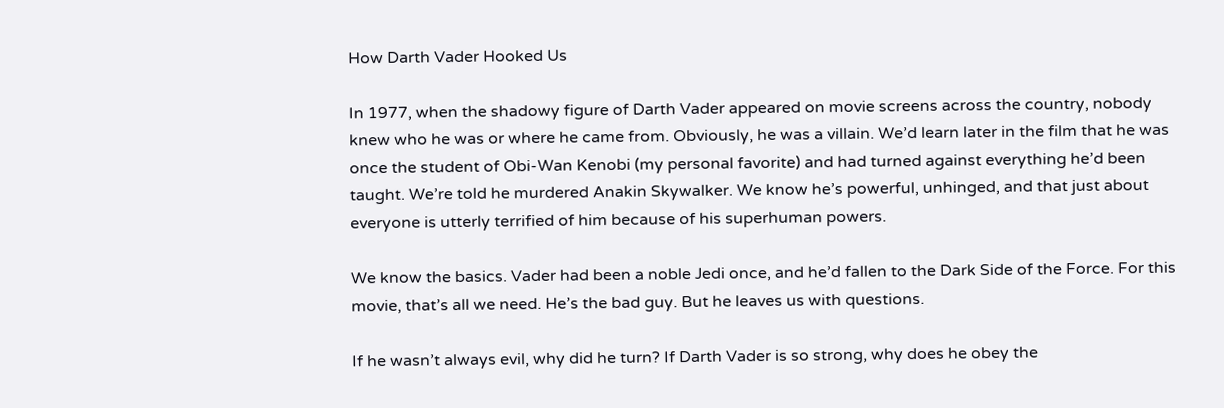How Darth Vader Hooked Us

In 1977, when the shadowy figure of Darth Vader appeared on movie screens across the country, nobody knew who he was or where he came from. Obviously, he was a villain. We’d learn later in the film that he was once the student of Obi-Wan Kenobi (my personal favorite) and had turned against everything he’d been taught. We’re told he murdered Anakin Skywalker. We know he’s powerful, unhinged, and that just about everyone is utterly terrified of him because of his superhuman powers.

We know the basics. Vader had been a noble Jedi once, and he’d fallen to the Dark Side of the Force. For this movie, that’s all we need. He’s the bad guy. But he leaves us with questions.

If he wasn’t always evil, why did he turn? If Darth Vader is so strong, why does he obey the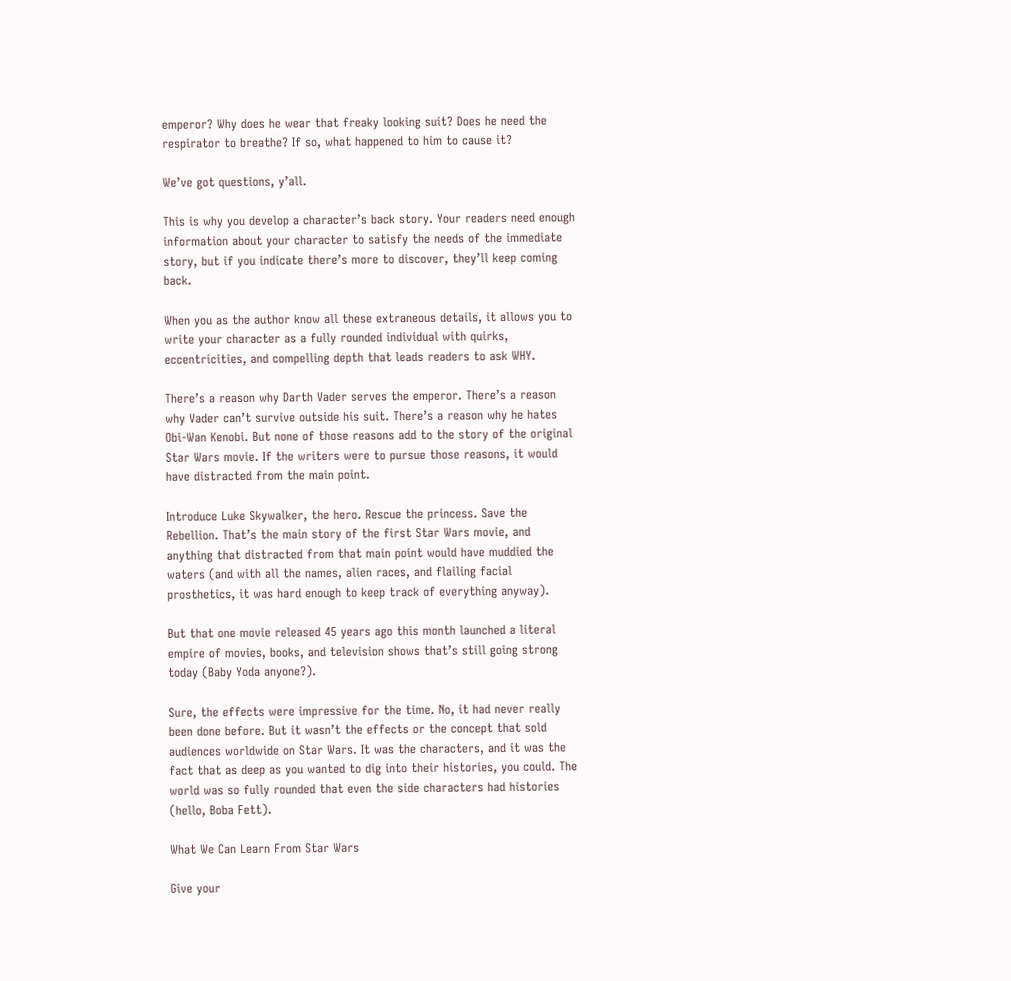emperor? Why does he wear that freaky looking suit? Does he need the respirator to breathe? If so, what happened to him to cause it?

We’ve got questions, y’all.

This is why you develop a character’s back story. Your readers need enough information about your character to satisfy the needs of the immediate story, but if you indicate there’s more to discover, they’ll keep coming back.

When you as the author know all these extraneous details, it allows you to write your character as a fully rounded individual with quirks, eccentricities, and compelling depth that leads readers to ask WHY.

There’s a reason why Darth Vader serves the emperor. There’s a reason why Vader can’t survive outside his suit. There’s a reason why he hates Obi-Wan Kenobi. But none of those reasons add to the story of the original Star Wars movie. If the writers were to pursue those reasons, it would have distracted from the main point.

Introduce Luke Skywalker, the hero. Rescue the princess. Save the Rebellion. That’s the main story of the first Star Wars movie, and anything that distracted from that main point would have muddied the waters (and with all the names, alien races, and flailing facial prosthetics, it was hard enough to keep track of everything anyway).

But that one movie released 45 years ago this month launched a literal empire of movies, books, and television shows that’s still going strong today (Baby Yoda anyone?).

Sure, the effects were impressive for the time. No, it had never really been done before. But it wasn’t the effects or the concept that sold audiences worldwide on Star Wars. It was the characters, and it was the fact that as deep as you wanted to dig into their histories, you could. The world was so fully rounded that even the side characters had histories (hello, Boba Fett).

What We Can Learn From Star Wars

Give your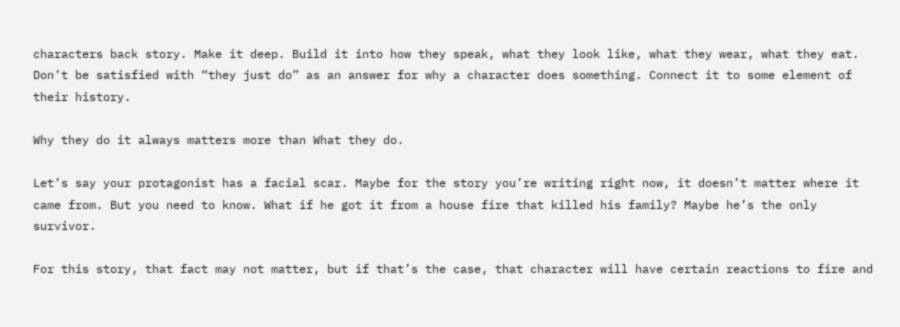characters back story. Make it deep. Build it into how they speak, what they look like, what they wear, what they eat. Don’t be satisfied with “they just do” as an answer for why a character does something. Connect it to some element of their history.

Why they do it always matters more than What they do.

Let’s say your protagonist has a facial scar. Maybe for the story you’re writing right now, it doesn’t matter where it came from. But you need to know. What if he got it from a house fire that killed his family? Maybe he’s the only survivor.

For this story, that fact may not matter, but if that’s the case, that character will have certain reactions to fire and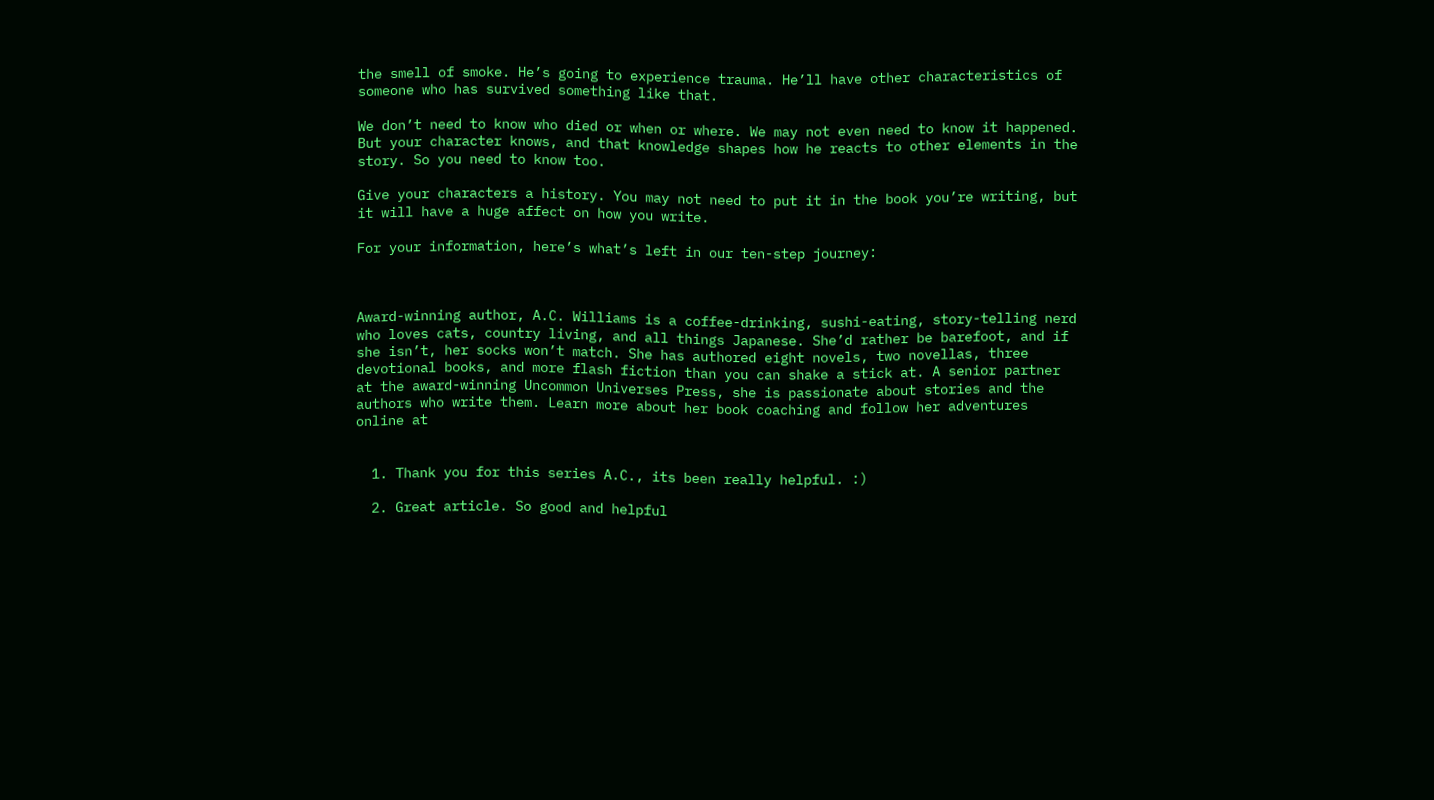the smell of smoke. He’s going to experience trauma. He’ll have other characteristics of someone who has survived something like that.

We don’t need to know who died or when or where. We may not even need to know it happened. But your character knows, and that knowledge shapes how he reacts to other elements in the story. So you need to know too.

Give your characters a history. You may not need to put it in the book you’re writing, but it will have a huge affect on how you write.

For your information, here’s what’s left in our ten-step journey:



Award-winning author, A.C. Williams is a coffee-drinking, sushi-eating, story-telling nerd who loves cats, country living, and all things Japanese. She’d rather be barefoot, and if she isn’t, her socks won’t match. She has authored eight novels, two novellas, three devotional books, and more flash fiction than you can shake a stick at. A senior partner at the award-winning Uncommon Universes Press, she is passionate about stories and the authors who write them. Learn more about her book coaching and follow her adventures online at


  1. Thank you for this series A.C., its been really helpful. :)

  2. Great article. So good and helpful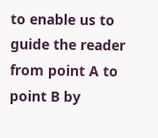to enable us to guide the reader from point A to point B by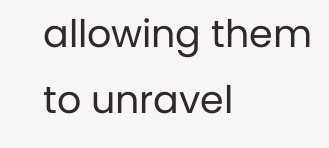allowing them to unravel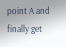point A and finally get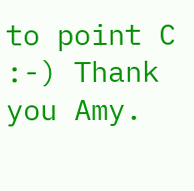to point C :-) Thank you Amy.